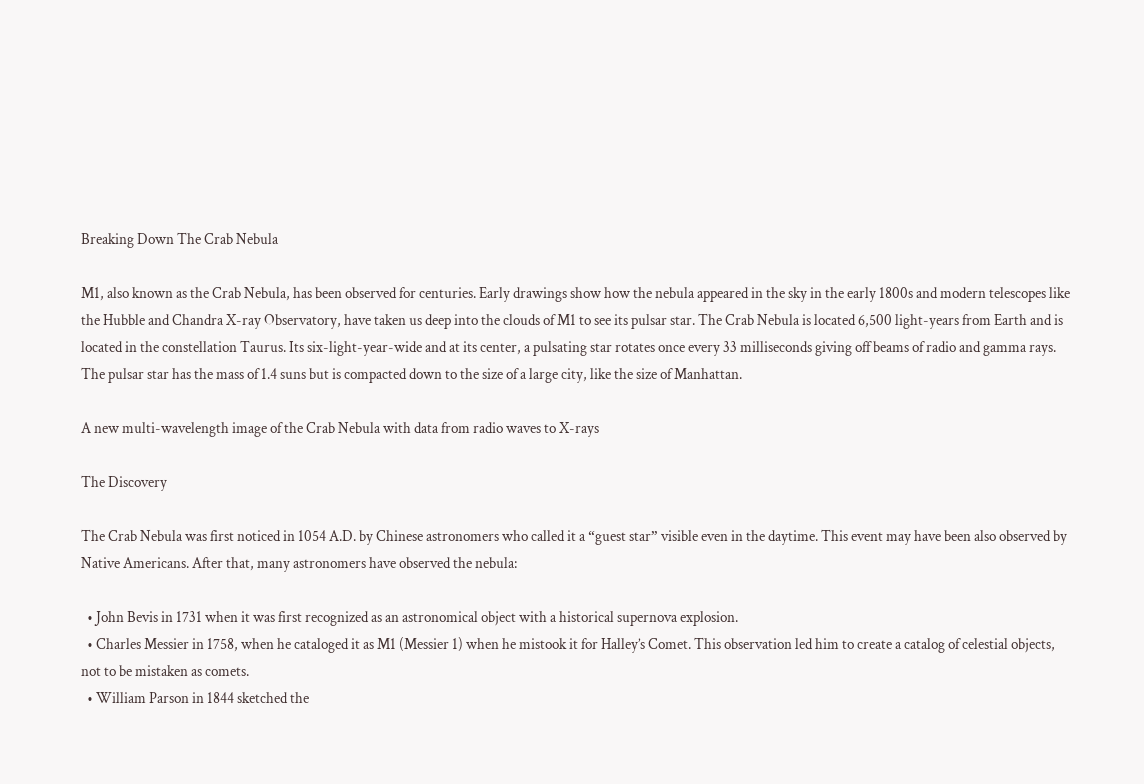Breaking Down The Crab Nebula

M1, also known as the Crab Nebula, has been observed for centuries. Early drawings show how the nebula appeared in the sky in the early 1800s and modern telescopes like the Hubble and Chandra X-ray Observatory, have taken us deep into the clouds of M1 to see its pulsar star. The Crab Nebula is located 6,500 light-years from Earth and is located in the constellation Taurus. Its six-light-year-wide and at its center, a pulsating star rotates once every 33 milliseconds giving off beams of radio and gamma rays. The pulsar star has the mass of 1.4 suns but is compacted down to the size of a large city, like the size of Manhattan.

A new multi-wavelength image of the Crab Nebula with data from radio waves to X-rays

The Discovery

The Crab Nebula was first noticed in 1054 A.D. by Chinese astronomers who called it a “guest star” visible even in the daytime. This event may have been also observed by Native Americans. After that, many astronomers have observed the nebula:

  • John Bevis in 1731 when it was first recognized as an astronomical object with a historical supernova explosion.
  • Charles Messier in 1758, when he cataloged it as M1 (Messier 1) when he mistook it for Halley’s Comet. This observation led him to create a catalog of celestial objects, not to be mistaken as comets.
  • William Parson in 1844 sketched the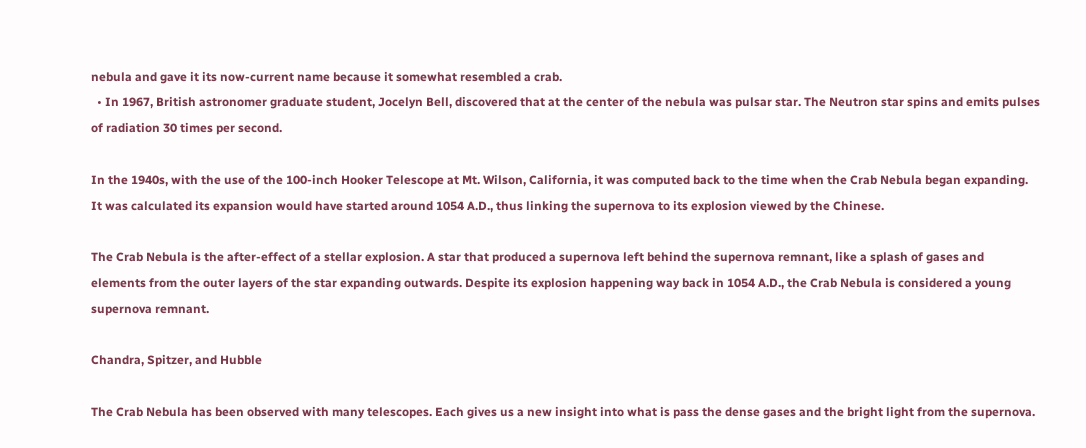nebula and gave it its now-current name because it somewhat resembled a crab.
  • In 1967, British astronomer graduate student, Jocelyn Bell, discovered that at the center of the nebula was pulsar star. The Neutron star spins and emits pulses of radiation 30 times per second.

In the 1940s, with the use of the 100-inch Hooker Telescope at Mt. Wilson, California, it was computed back to the time when the Crab Nebula began expanding. It was calculated its expansion would have started around 1054 A.D., thus linking the supernova to its explosion viewed by the Chinese.

The Crab Nebula is the after-effect of a stellar explosion. A star that produced a supernova left behind the supernova remnant, like a splash of gases and elements from the outer layers of the star expanding outwards. Despite its explosion happening way back in 1054 A.D., the Crab Nebula is considered a young supernova remnant.

Chandra, Spitzer, and Hubble

The Crab Nebula has been observed with many telescopes. Each gives us a new insight into what is pass the dense gases and the bright light from the supernova.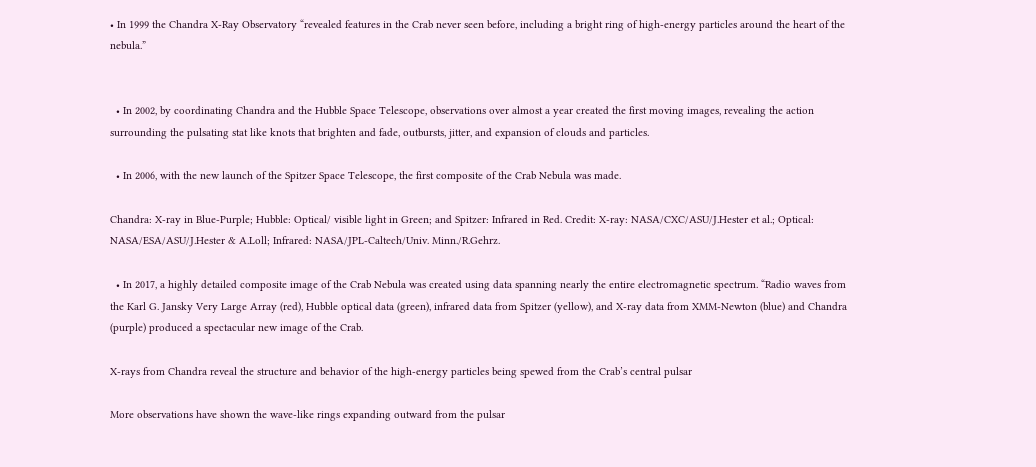• In 1999 the Chandra X-Ray Observatory “revealed features in the Crab never seen before, including a bright ring of high-energy particles around the heart of the nebula.”


  • In 2002, by coordinating Chandra and the Hubble Space Telescope, observations over almost a year created the first moving images, revealing the action surrounding the pulsating stat like knots that brighten and fade, outbursts, jitter, and expansion of clouds and particles.

  • In 2006, with the new launch of the Spitzer Space Telescope, the first composite of the Crab Nebula was made.

Chandra: X-ray in Blue-Purple; Hubble: Optical/ visible light in Green; and Spitzer: Infrared in Red. Credit: X-ray: NASA/CXC/ASU/J.Hester et al.; Optical: NASA/ESA/ASU/J.Hester & A.Loll; Infrared: NASA/JPL-Caltech/Univ. Minn./R.Gehrz.

  • In 2017, a highly detailed composite image of the Crab Nebula was created using data spanning nearly the entire electromagnetic spectrum. “Radio waves from the Karl G. Jansky Very Large Array (red), Hubble optical data (green), infrared data from Spitzer (yellow), and X-ray data from XMM-Newton (blue) and Chandra (purple) produced a spectacular new image of the Crab.

X-rays from Chandra reveal the structure and behavior of the high-energy particles being spewed from the Crab’s central pulsar

More observations have shown the wave-like rings expanding outward from the pulsar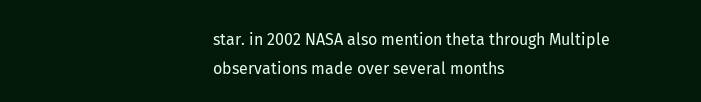star. in 2002 NASA also mention theta through Multiple observations made over several months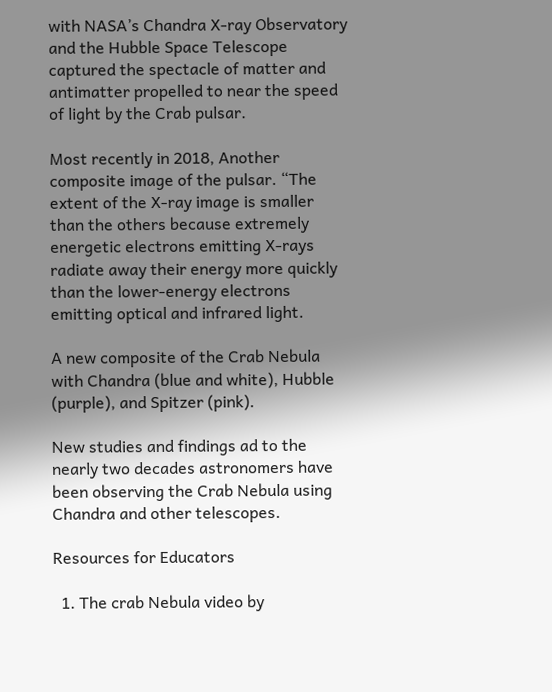with NASA’s Chandra X-ray Observatory and the Hubble Space Telescope captured the spectacle of matter and antimatter propelled to near the speed of light by the Crab pulsar.

Most recently in 2018, Another composite image of the pulsar. “The extent of the X-ray image is smaller than the others because extremely energetic electrons emitting X-rays radiate away their energy more quickly than the lower-energy electrons emitting optical and infrared light.

A new composite of the Crab Nebula with Chandra (blue and white), Hubble (purple), and Spitzer (pink).

New studies and findings ad to the nearly two decades astronomers have been observing the Crab Nebula using Chandra and other telescopes.

Resources for Educators

  1. The crab Nebula video by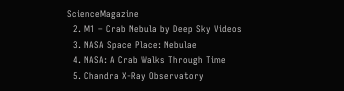ScienceMagazine
  2. M1 – Crab Nebula by Deep Sky Videos
  3. NASA Space Place: Nebulae
  4. NASA: A Crab Walks Through Time
  5. Chandra X-Ray Observatory